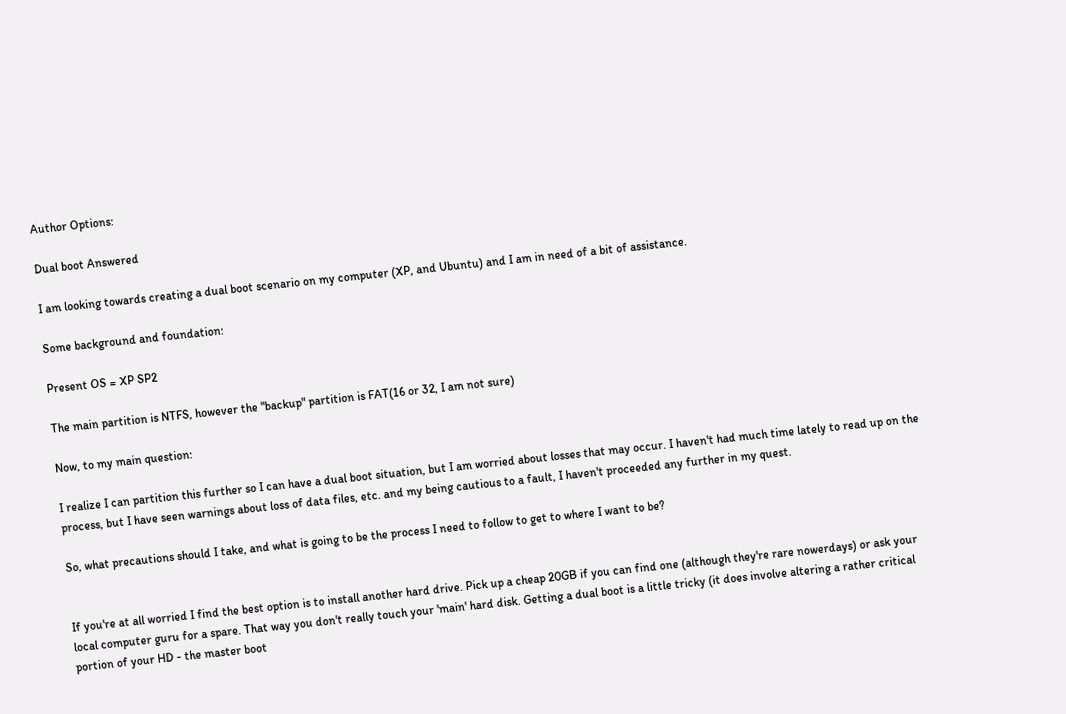Author Options:

Dual boot Answered

I am looking towards creating a dual boot scenario on my computer (XP, and Ubuntu) and I am in need of a bit of assistance.

Some background and foundation:

Present OS = XP SP2

The main partition is NTFS, however the "backup" partition is FAT(16 or 32, I am not sure)

Now, to my main question:

I realize I can partition this further so I can have a dual boot situation, but I am worried about losses that may occur. I haven't had much time lately to read up on the process, but I have seen warnings about loss of data files, etc. and my being cautious to a fault, I haven't proceeded any further in my quest.

So, what precautions should I take, and what is going to be the process I need to follow to get to where I want to be?


If you're at all worried I find the best option is to install another hard drive. Pick up a cheap 20GB if you can find one (although they're rare nowerdays) or ask your local computer guru for a spare. That way you don't really touch your 'main' hard disk. Getting a dual boot is a little tricky (it does involve altering a rather critical portion of your HD - the master boot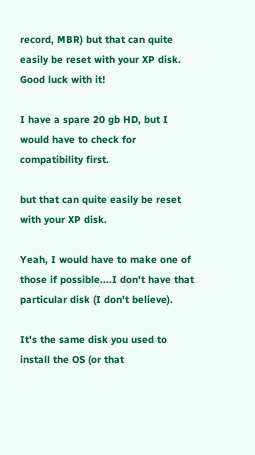record, MBR) but that can quite easily be reset with your XP disk. Good luck with it!

I have a spare 20 gb HD, but I would have to check for compatibility first.

but that can quite easily be reset with your XP disk.

Yeah, I would have to make one of those if possible....I don't have that particular disk (I don't believe).

It's the same disk you used to install the OS (or that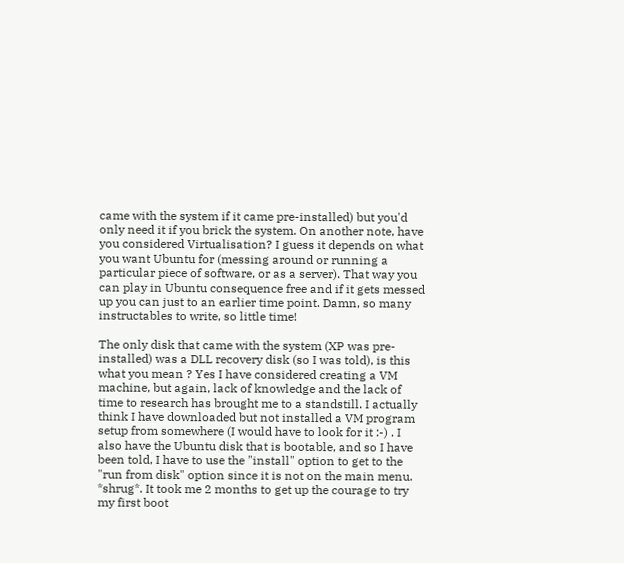came with the system if it came pre-installed) but you'd only need it if you brick the system. On another note, have you considered Virtualisation? I guess it depends on what you want Ubuntu for (messing around or running a particular piece of software, or as a server). That way you can play in Ubuntu consequence free and if it gets messed up you can just to an earlier time point. Damn, so many instructables to write, so little time!

The only disk that came with the system (XP was pre-installed) was a DLL recovery disk (so I was told), is this what you mean ? Yes I have considered creating a VM machine, but again, lack of knowledge and the lack of time to research has brought me to a standstill. I actually think I have downloaded but not installed a VM program setup from somewhere (I would have to look for it :-) . I also have the Ubuntu disk that is bootable, and so I have been told, I have to use the "install" option to get to the "run from disk" option since it is not on the main menu. *shrug*. It took me 2 months to get up the courage to try my first boot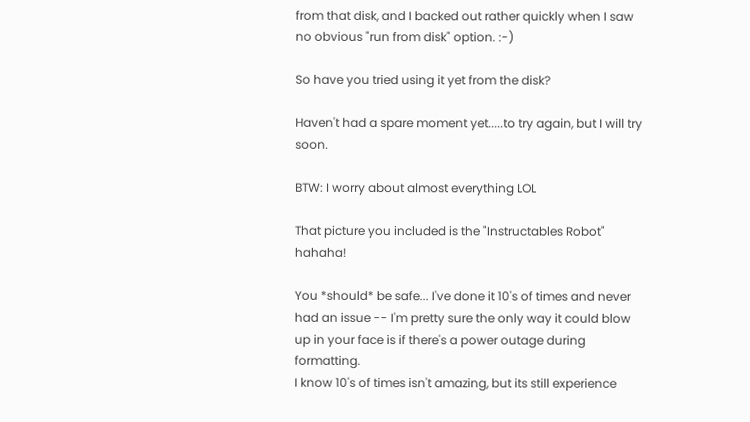from that disk, and I backed out rather quickly when I saw no obvious "run from disk" option. :-)

So have you tried using it yet from the disk?

Haven't had a spare moment yet.....to try again, but I will try soon.

BTW: I worry about almost everything LOL

That picture you included is the "Instructables Robot" hahaha!

You *should* be safe... I've done it 10's of times and never had an issue -- I'm pretty sure the only way it could blow up in your face is if there's a power outage during formatting.
I know 10's of times isn't amazing, but its still experience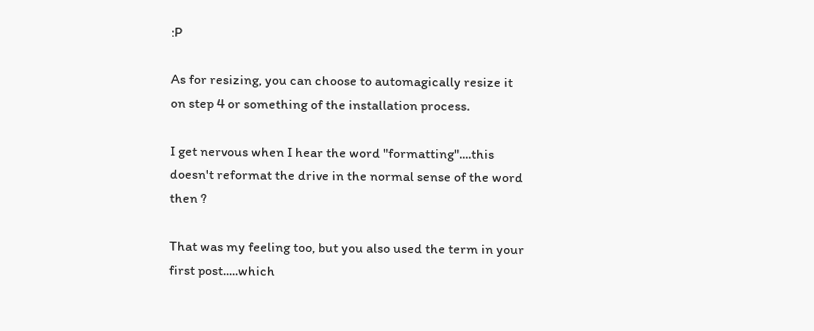:P

As for resizing, you can choose to automagically resize it on step 4 or something of the installation process.

I get nervous when I hear the word "formatting"....this doesn't reformat the drive in the normal sense of the word then ?

That was my feeling too, but you also used the term in your first post.....which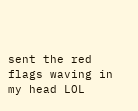sent the red flags waving in my head LOL